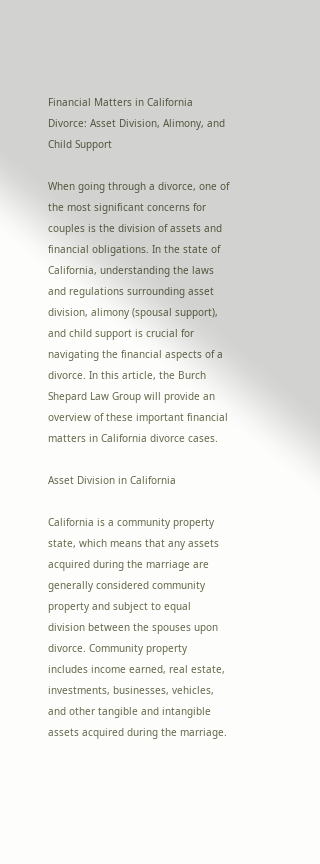Financial Matters in California Divorce: Asset Division, Alimony, and Child Support

When going through a divorce, one of the most significant concerns for couples is the division of assets and financial obligations. In the state of California, understanding the laws and regulations surrounding asset division, alimony (spousal support), and child support is crucial for navigating the financial aspects of a divorce. In this article, the Burch Shepard Law Group will provide an overview of these important financial matters in California divorce cases.

Asset Division in California

California is a community property state, which means that any assets acquired during the marriage are generally considered community property and subject to equal division between the spouses upon divorce. Community property includes income earned, real estate, investments, businesses, vehicles, and other tangible and intangible assets acquired during the marriage.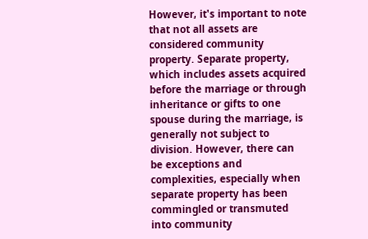However, it's important to note that not all assets are considered community property. Separate property, which includes assets acquired before the marriage or through inheritance or gifts to one spouse during the marriage, is generally not subject to division. However, there can be exceptions and complexities, especially when separate property has been commingled or transmuted into community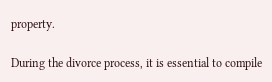property.

During the divorce process, it is essential to compile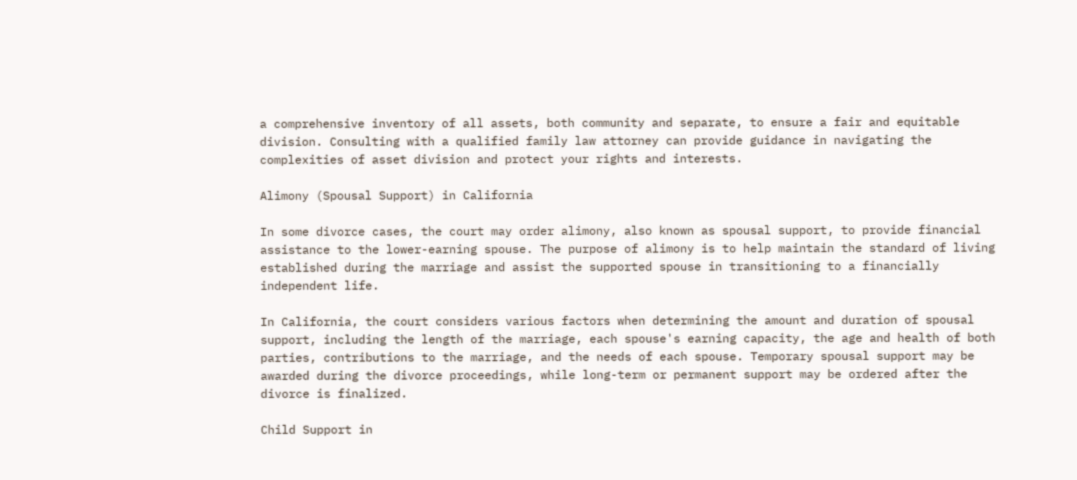a comprehensive inventory of all assets, both community and separate, to ensure a fair and equitable division. Consulting with a qualified family law attorney can provide guidance in navigating the complexities of asset division and protect your rights and interests.

Alimony (Spousal Support) in California

In some divorce cases, the court may order alimony, also known as spousal support, to provide financial assistance to the lower-earning spouse. The purpose of alimony is to help maintain the standard of living established during the marriage and assist the supported spouse in transitioning to a financially independent life.

In California, the court considers various factors when determining the amount and duration of spousal support, including the length of the marriage, each spouse's earning capacity, the age and health of both parties, contributions to the marriage, and the needs of each spouse. Temporary spousal support may be awarded during the divorce proceedings, while long-term or permanent support may be ordered after the divorce is finalized.

Child Support in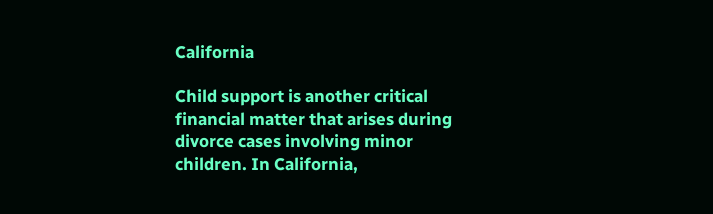California

Child support is another critical financial matter that arises during divorce cases involving minor children. In California,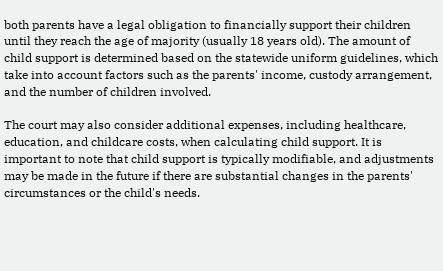both parents have a legal obligation to financially support their children until they reach the age of majority (usually 18 years old). The amount of child support is determined based on the statewide uniform guidelines, which take into account factors such as the parents' income, custody arrangement, and the number of children involved.

The court may also consider additional expenses, including healthcare, education, and childcare costs, when calculating child support. It is important to note that child support is typically modifiable, and adjustments may be made in the future if there are substantial changes in the parents' circumstances or the child's needs.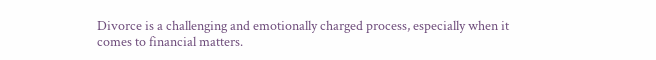Divorce is a challenging and emotionally charged process, especially when it comes to financial matters.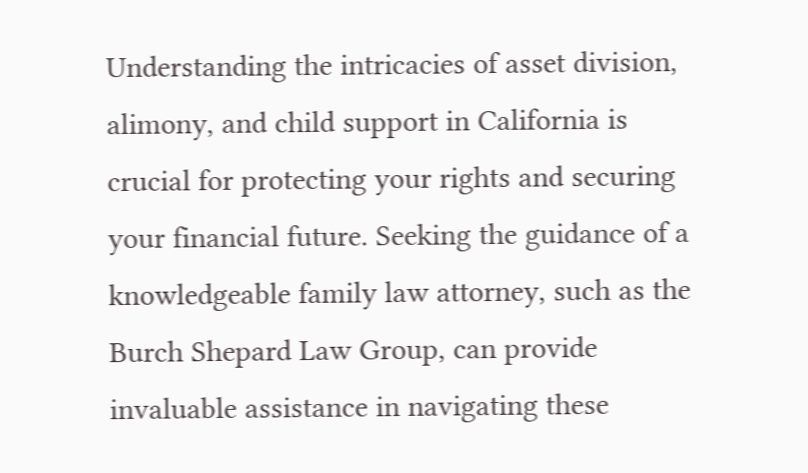Understanding the intricacies of asset division, alimony, and child support in California is crucial for protecting your rights and securing your financial future. Seeking the guidance of a knowledgeable family law attorney, such as the Burch Shepard Law Group, can provide invaluable assistance in navigating these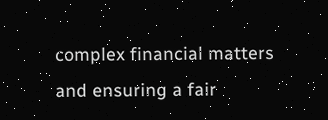complex financial matters and ensuring a fair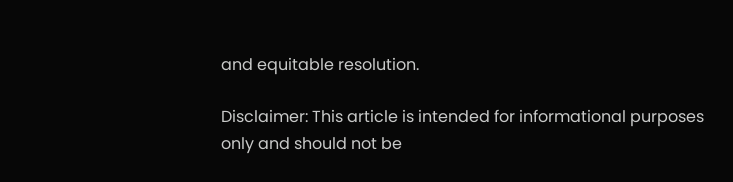and equitable resolution.

Disclaimer: This article is intended for informational purposes only and should not be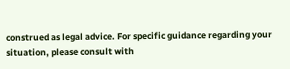construed as legal advice. For specific guidance regarding your situation, please consult with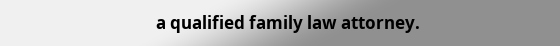a qualified family law attorney.